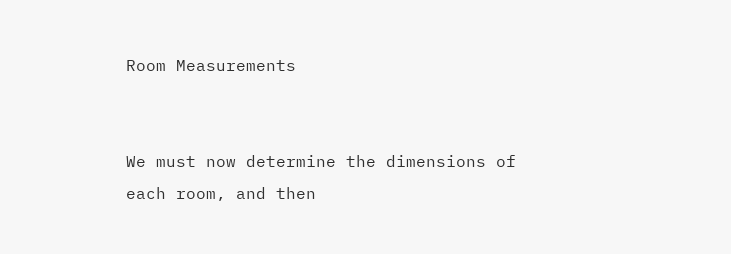Room Measurements


We must now determine the dimensions of each room, and then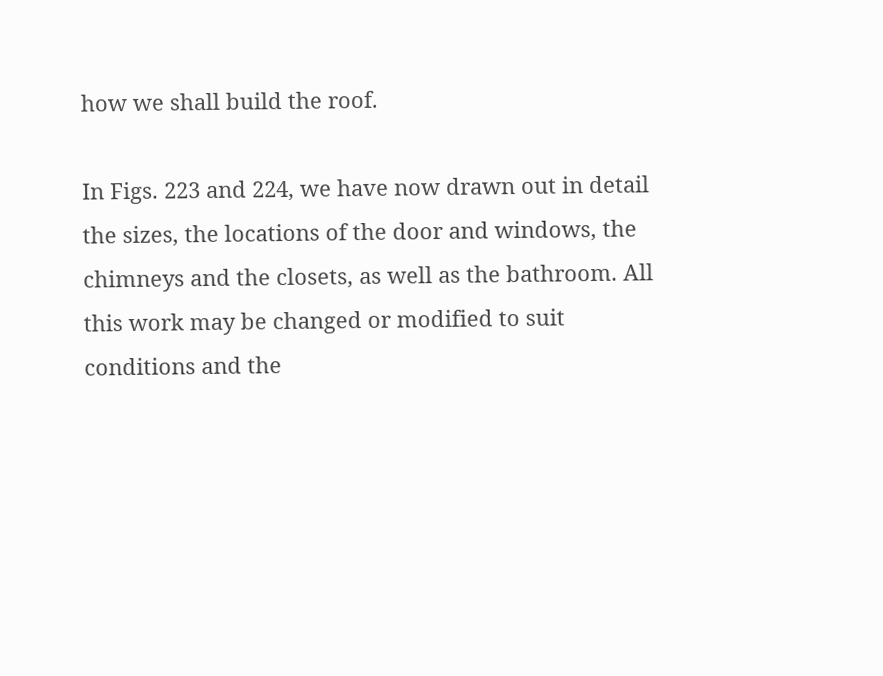how we shall build the roof.

In Figs. 223 and 224, we have now drawn out in detail the sizes, the locations of the door and windows, the chimneys and the closets, as well as the bathroom. All this work may be changed or modified to suit conditions and the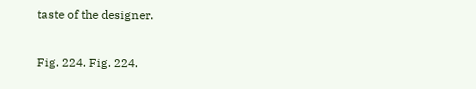taste of the designer.

Fig. 224. Fig. 224.